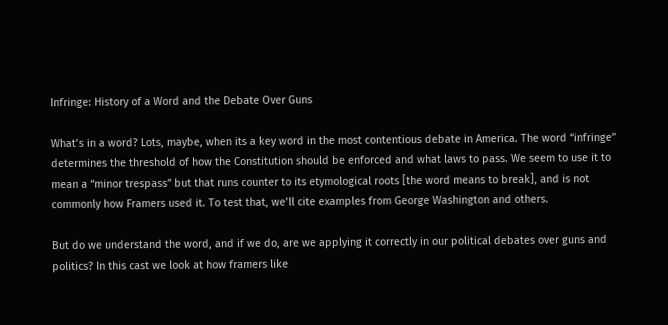Infringe: History of a Word and the Debate Over Guns

What’s in a word? Lots, maybe, when its a key word in the most contentious debate in America. The word “infringe” determines the threshold of how the Constitution should be enforced and what laws to pass. We seem to use it to mean a “minor trespass” but that runs counter to its etymological roots [the word means to break], and is not commonly how Framers used it. To test that, we’ll cite examples from George Washington and others.

But do we understand the word, and if we do, are we applying it correctly in our political debates over guns and politics? In this cast we look at how framers like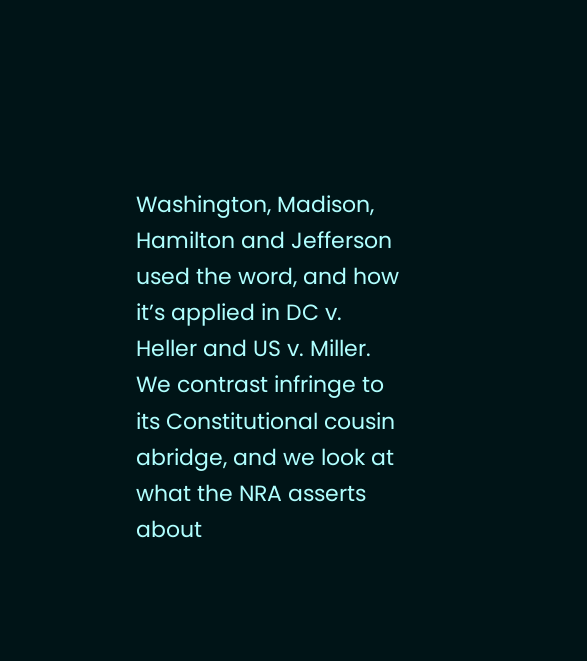Washington, Madison, Hamilton and Jefferson used the word, and how it’s applied in DC v. Heller and US v. Miller. We contrast infringe to its Constitutional cousin abridge, and we look at what the NRA asserts about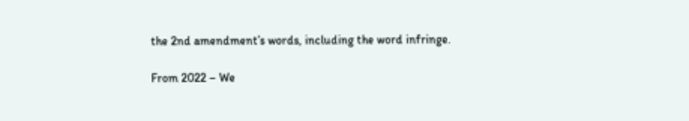the 2nd amendment’s words, including the word infringe.

From 2022 – We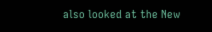also looked at the New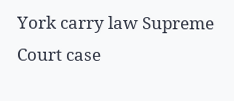York carry law Supreme Court case